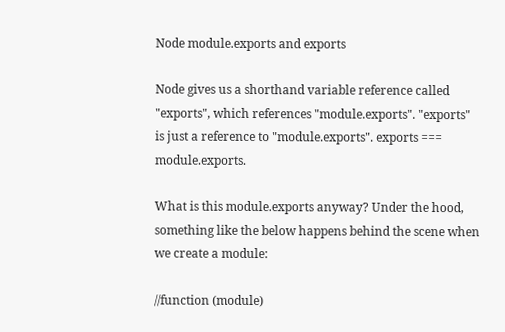Node module.exports and exports

Node gives us a shorthand variable reference called "exports", which references "module.exports". "exports" is just a reference to "module.exports". exports === module.exports.

What is this module.exports anyway? Under the hood, something like the below happens behind the scene when we create a module:

//function (module)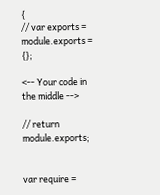{
// var exports = module.exports = {};

<-- Your code in the middle -->

// return module.exports;


var require =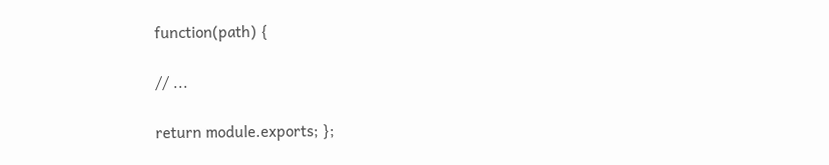function(path) {

// ...

return module.exports; };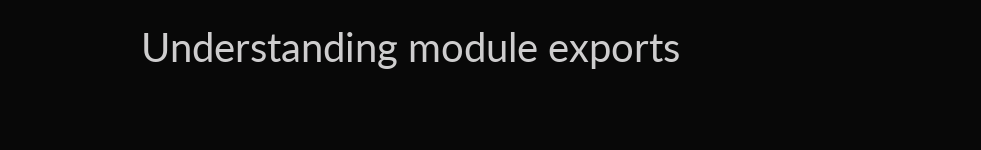Understanding module exports